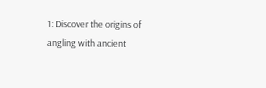1: Discover the origins of angling with ancient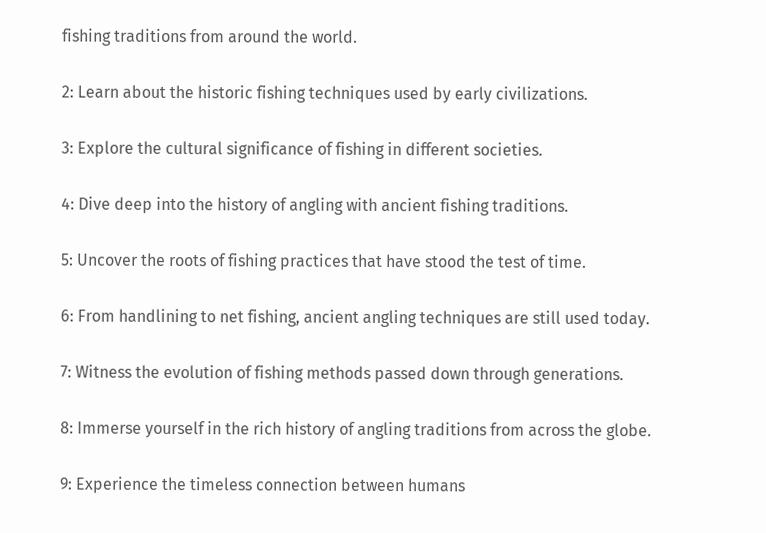fishing traditions from around the world.

2: Learn about the historic fishing techniques used by early civilizations.

3: Explore the cultural significance of fishing in different societies.

4: Dive deep into the history of angling with ancient fishing traditions.

5: Uncover the roots of fishing practices that have stood the test of time.

6: From handlining to net fishing, ancient angling techniques are still used today.

7: Witness the evolution of fishing methods passed down through generations.

8: Immerse yourself in the rich history of angling traditions from across the globe.

9: Experience the timeless connection between humans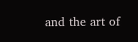and the art of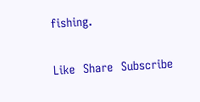fishing.

Like  Share  Subscribe